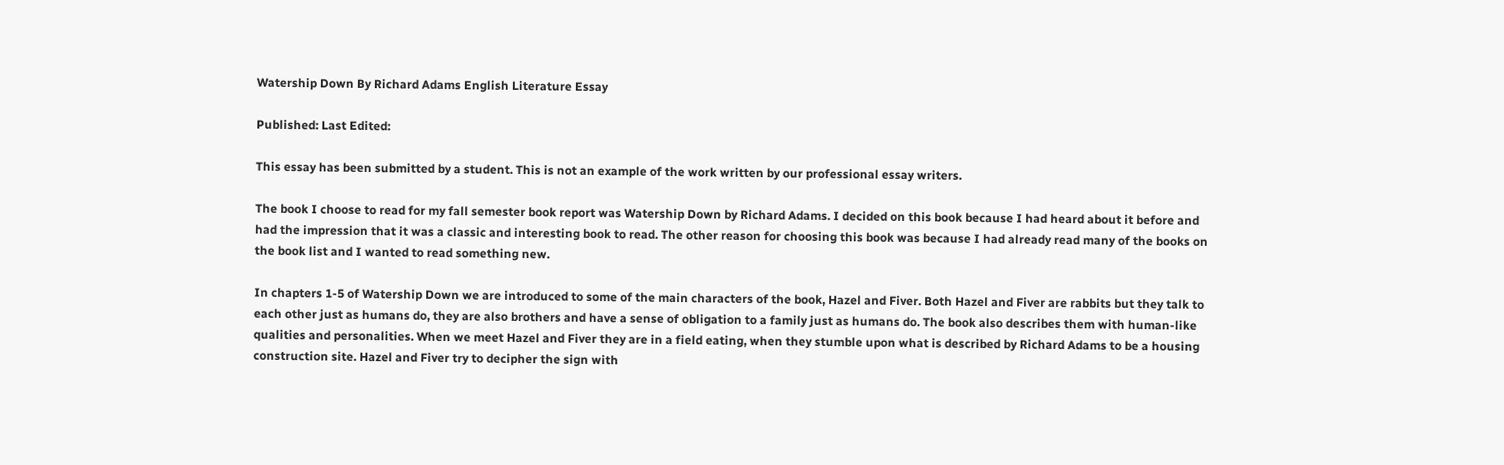Watership Down By Richard Adams English Literature Essay

Published: Last Edited:

This essay has been submitted by a student. This is not an example of the work written by our professional essay writers.

The book I choose to read for my fall semester book report was Watership Down by Richard Adams. I decided on this book because I had heard about it before and had the impression that it was a classic and interesting book to read. The other reason for choosing this book was because I had already read many of the books on the book list and I wanted to read something new.

In chapters 1-5 of Watership Down we are introduced to some of the main characters of the book, Hazel and Fiver. Both Hazel and Fiver are rabbits but they talk to each other just as humans do, they are also brothers and have a sense of obligation to a family just as humans do. The book also describes them with human-like qualities and personalities. When we meet Hazel and Fiver they are in a field eating, when they stumble upon what is described by Richard Adams to be a housing construction site. Hazel and Fiver try to decipher the sign with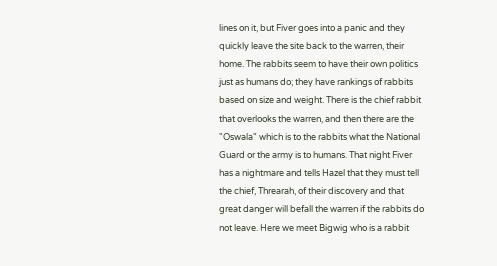lines on it, but Fiver goes into a panic and they quickly leave the site back to the warren, their home. The rabbits seem to have their own politics just as humans do; they have rankings of rabbits based on size and weight. There is the chief rabbit that overlooks the warren, and then there are the "Oswala" which is to the rabbits what the National Guard or the army is to humans. That night Fiver has a nightmare and tells Hazel that they must tell the chief, Threarah, of their discovery and that great danger will befall the warren if the rabbits do not leave. Here we meet Bigwig who is a rabbit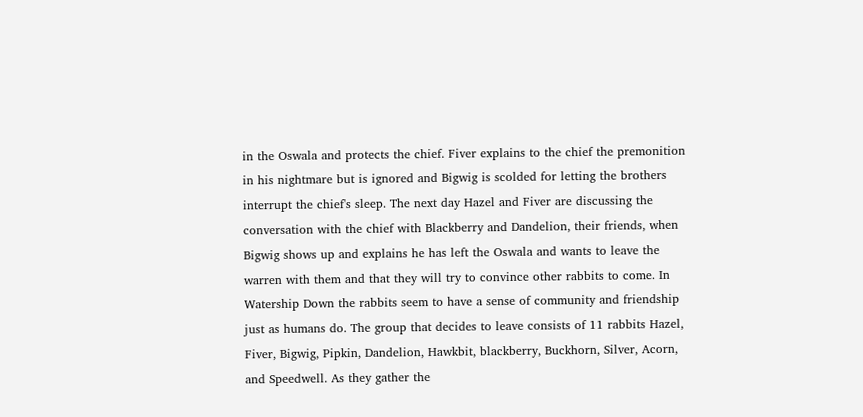in the Oswala and protects the chief. Fiver explains to the chief the premonition in his nightmare but is ignored and Bigwig is scolded for letting the brothers interrupt the chief's sleep. The next day Hazel and Fiver are discussing the conversation with the chief with Blackberry and Dandelion, their friends, when Bigwig shows up and explains he has left the Oswala and wants to leave the warren with them and that they will try to convince other rabbits to come. In Watership Down the rabbits seem to have a sense of community and friendship just as humans do. The group that decides to leave consists of 11 rabbits Hazel, Fiver, Bigwig, Pipkin, Dandelion, Hawkbit, blackberry, Buckhorn, Silver, Acorn, and Speedwell. As they gather the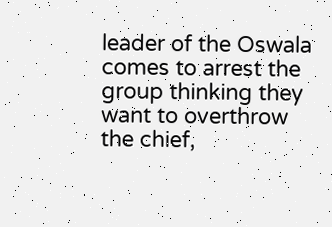leader of the Oswala comes to arrest the group thinking they want to overthrow the chief,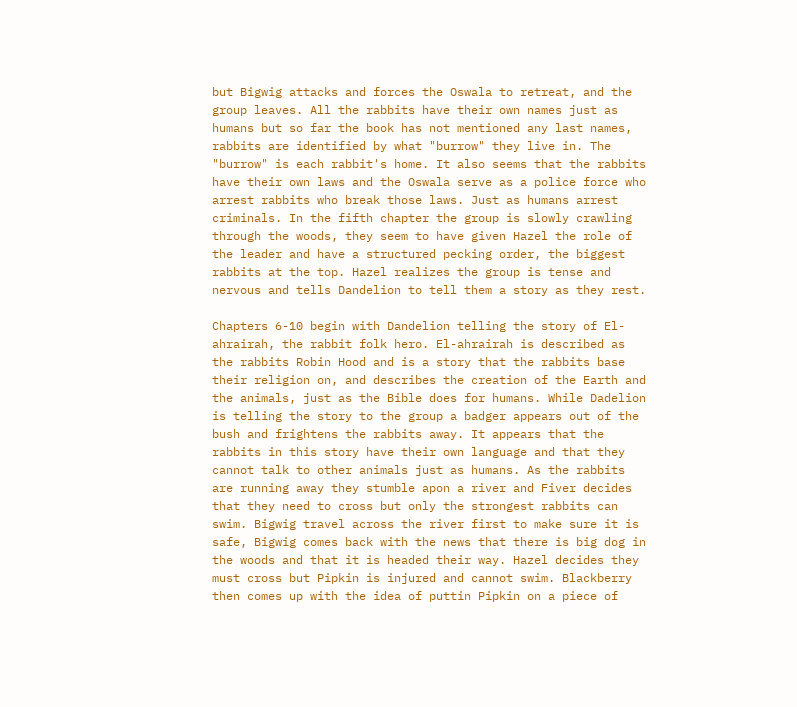but Bigwig attacks and forces the Oswala to retreat, and the group leaves. All the rabbits have their own names just as humans but so far the book has not mentioned any last names, rabbits are identified by what "burrow" they live in. The "burrow" is each rabbit's home. It also seems that the rabbits have their own laws and the Oswala serve as a police force who arrest rabbits who break those laws. Just as humans arrest criminals. In the fifth chapter the group is slowly crawling through the woods, they seem to have given Hazel the role of the leader and have a structured pecking order, the biggest rabbits at the top. Hazel realizes the group is tense and nervous and tells Dandelion to tell them a story as they rest.

Chapters 6-10 begin with Dandelion telling the story of El-ahrairah, the rabbit folk hero. El-ahrairah is described as the rabbits Robin Hood and is a story that the rabbits base their religion on, and describes the creation of the Earth and the animals, just as the Bible does for humans. While Dadelion is telling the story to the group a badger appears out of the bush and frightens the rabbits away. It appears that the rabbits in this story have their own language and that they cannot talk to other animals just as humans. As the rabbits are running away they stumble apon a river and Fiver decides that they need to cross but only the strongest rabbits can swim. Bigwig travel across the river first to make sure it is safe, Bigwig comes back with the news that there is big dog in the woods and that it is headed their way. Hazel decides they must cross but Pipkin is injured and cannot swim. Blackberry then comes up with the idea of puttin Pipkin on a piece of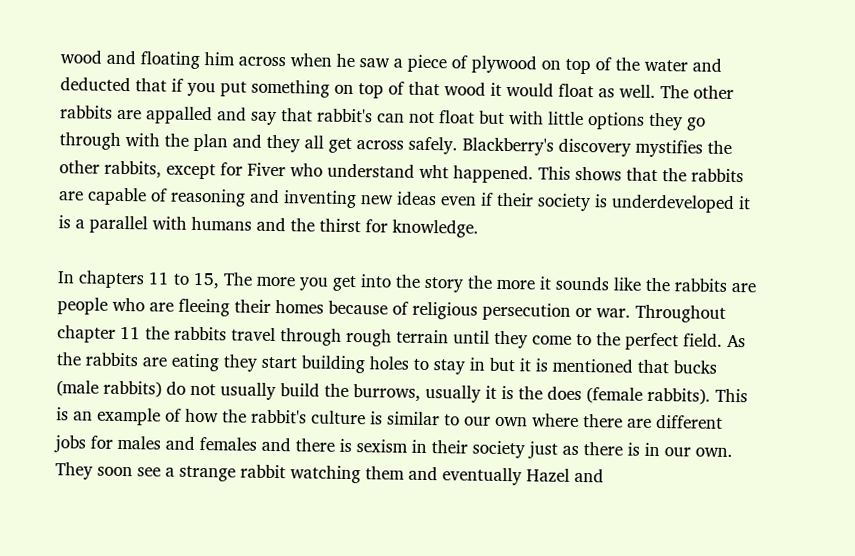wood and floating him across when he saw a piece of plywood on top of the water and deducted that if you put something on top of that wood it would float as well. The other rabbits are appalled and say that rabbit's can not float but with little options they go through with the plan and they all get across safely. Blackberry's discovery mystifies the other rabbits, except for Fiver who understand wht happened. This shows that the rabbits are capable of reasoning and inventing new ideas even if their society is underdeveloped it is a parallel with humans and the thirst for knowledge.

In chapters 11 to 15, The more you get into the story the more it sounds like the rabbits are people who are fleeing their homes because of religious persecution or war. Throughout chapter 11 the rabbits travel through rough terrain until they come to the perfect field. As the rabbits are eating they start building holes to stay in but it is mentioned that bucks (male rabbits) do not usually build the burrows, usually it is the does (female rabbits). This is an example of how the rabbit's culture is similar to our own where there are different jobs for males and females and there is sexism in their society just as there is in our own. They soon see a strange rabbit watching them and eventually Hazel and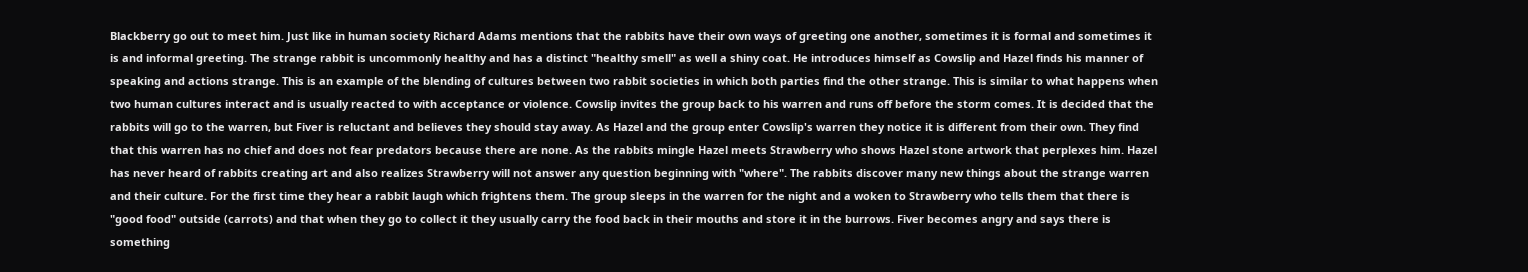Blackberry go out to meet him. Just like in human society Richard Adams mentions that the rabbits have their own ways of greeting one another, sometimes it is formal and sometimes it is and informal greeting. The strange rabbit is uncommonly healthy and has a distinct "healthy smell" as well a shiny coat. He introduces himself as Cowslip and Hazel finds his manner of speaking and actions strange. This is an example of the blending of cultures between two rabbit societies in which both parties find the other strange. This is similar to what happens when two human cultures interact and is usually reacted to with acceptance or violence. Cowslip invites the group back to his warren and runs off before the storm comes. It is decided that the rabbits will go to the warren, but Fiver is reluctant and believes they should stay away. As Hazel and the group enter Cowslip's warren they notice it is different from their own. They find that this warren has no chief and does not fear predators because there are none. As the rabbits mingle Hazel meets Strawberry who shows Hazel stone artwork that perplexes him. Hazel has never heard of rabbits creating art and also realizes Strawberry will not answer any question beginning with "where". The rabbits discover many new things about the strange warren and their culture. For the first time they hear a rabbit laugh which frightens them. The group sleeps in the warren for the night and a woken to Strawberry who tells them that there is "good food" outside (carrots) and that when they go to collect it they usually carry the food back in their mouths and store it in the burrows. Fiver becomes angry and says there is something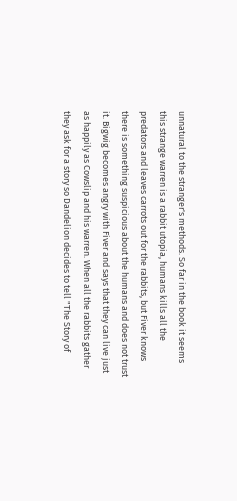unnatural to the stranger's methods. So far in the book it seems this strange warren is a rabbit utopia, humans kills all the predators and leaves carrots out for the rabbits, but Fiver knows there is something suspicious about the humans and does not trust it. Bigwig becomes angry with Fiver and says that they can live just as happily as Cowslip and his warren. When all the rabbits gather they ask for a story so Dandelion decides to tell "The Story of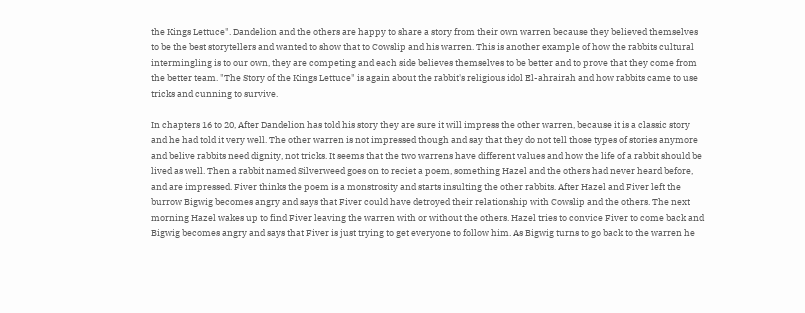the Kings Lettuce". Dandelion and the others are happy to share a story from their own warren because they believed themselves to be the best storytellers and wanted to show that to Cowslip and his warren. This is another example of how the rabbits cultural intermingling is to our own, they are competing and each side believes themselves to be better and to prove that they come from the better team. "The Story of the Kings Lettuce" is again about the rabbit's religious idol El-ahrairah and how rabbits came to use tricks and cunning to survive.

In chapters 16 to 20, After Dandelion has told his story they are sure it will impress the other warren, because it is a classic story and he had told it very well. The other warren is not impressed though and say that they do not tell those types of stories anymore and belive rabbits need dignity, not tricks. It seems that the two warrens have different values and how the life of a rabbit should be lived as well. Then a rabbit named Silverweed goes on to reciet a poem, something Hazel and the others had never heard before, and are impressed. Fiver thinks the poem is a monstrosity and starts insulting the other rabbits. After Hazel and Fiver left the burrow Bigwig becomes angry and says that Fiver could have detroyed their relationship with Cowslip and the others. The next morning Hazel wakes up to find Fiver leaving the warren with or without the others. Hazel tries to convice Fiver to come back and Bigwig becomes angry and says that Fiver is just trying to get everyone to follow him. As Bigwig turns to go back to the warren he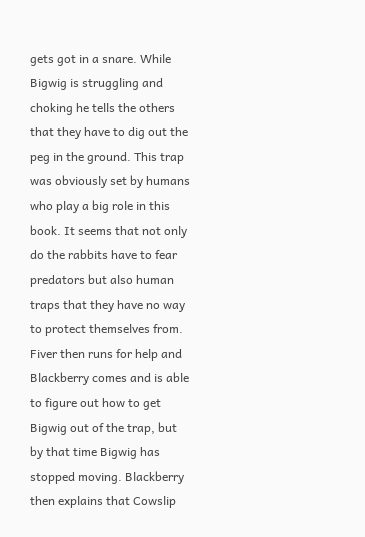gets got in a snare. While Bigwig is struggling and choking he tells the others that they have to dig out the peg in the ground. This trap was obviously set by humans who play a big role in this book. It seems that not only do the rabbits have to fear predators but also human traps that they have no way to protect themselves from. Fiver then runs for help and Blackberry comes and is able to figure out how to get Bigwig out of the trap, but by that time Bigwig has stopped moving. Blackberry then explains that Cowslip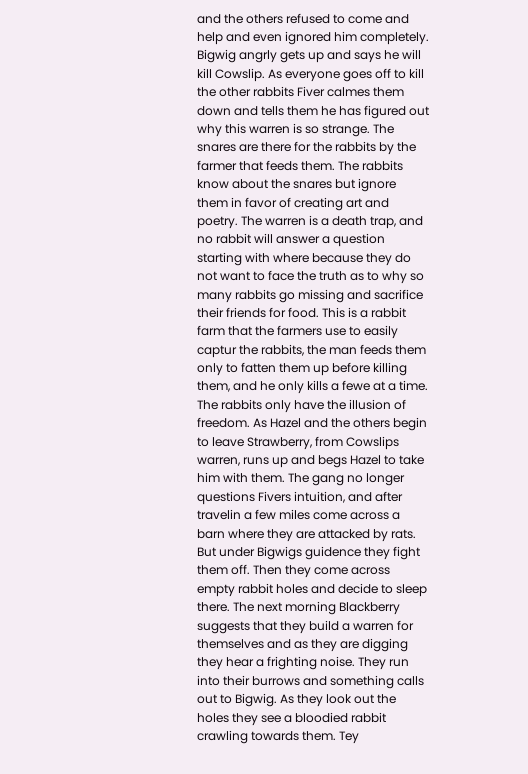and the others refused to come and help and even ignored him completely. Bigwig angrly gets up and says he will kill Cowslip. As everyone goes off to kill the other rabbits Fiver calmes them down and tells them he has figured out why this warren is so strange. The snares are there for the rabbits by the farmer that feeds them. The rabbits know about the snares but ignore them in favor of creating art and poetry. The warren is a death trap, and no rabbit will answer a question starting with where because they do not want to face the truth as to why so many rabbits go missing and sacrifice their friends for food. This is a rabbit farm that the farmers use to easily captur the rabbits, the man feeds them only to fatten them up before killing them, and he only kills a fewe at a time. The rabbits only have the illusion of freedom. As Hazel and the others begin to leave Strawberry, from Cowslips warren, runs up and begs Hazel to take him with them. The gang no longer questions Fivers intuition, and after travelin a few miles come across a barn where they are attacked by rats. But under Bigwigs guidence they fight them off. Then they come across empty rabbit holes and decide to sleep there. The next morning Blackberry suggests that they build a warren for themselves and as they are digging they hear a frighting noise. They run into their burrows and something calls out to Bigwig. As they look out the holes they see a bloodied rabbit crawling towards them. Tey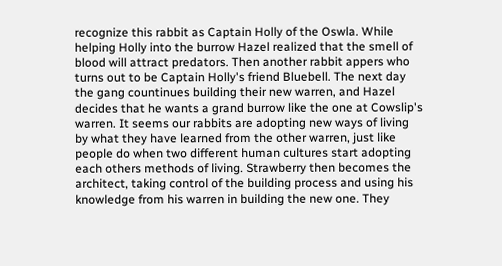recognize this rabbit as Captain Holly of the Oswla. While helping Holly into the burrow Hazel realized that the smell of blood will attract predators. Then another rabbit appers who turns out to be Captain Holly's friend Bluebell. The next day the gang countinues building their new warren, and Hazel decides that he wants a grand burrow like the one at Cowslip's warren. It seems our rabbits are adopting new ways of living by what they have learned from the other warren, just like people do when two different human cultures start adopting each others methods of living. Strawberry then becomes the architect, taking control of the building process and using his knowledge from his warren in building the new one. They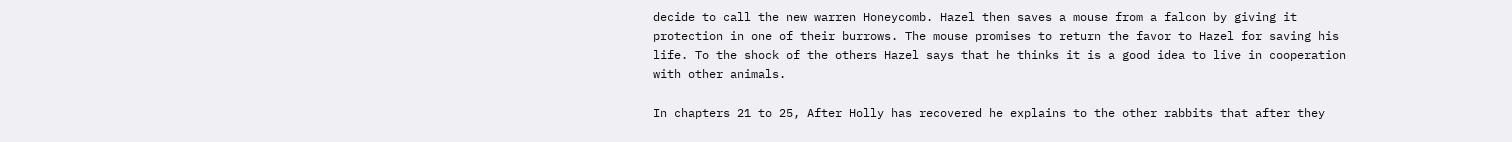decide to call the new warren Honeycomb. Hazel then saves a mouse from a falcon by giving it protection in one of their burrows. The mouse promises to return the favor to Hazel for saving his life. To the shock of the others Hazel says that he thinks it is a good idea to live in cooperation with other animals.

In chapters 21 to 25, After Holly has recovered he explains to the other rabbits that after they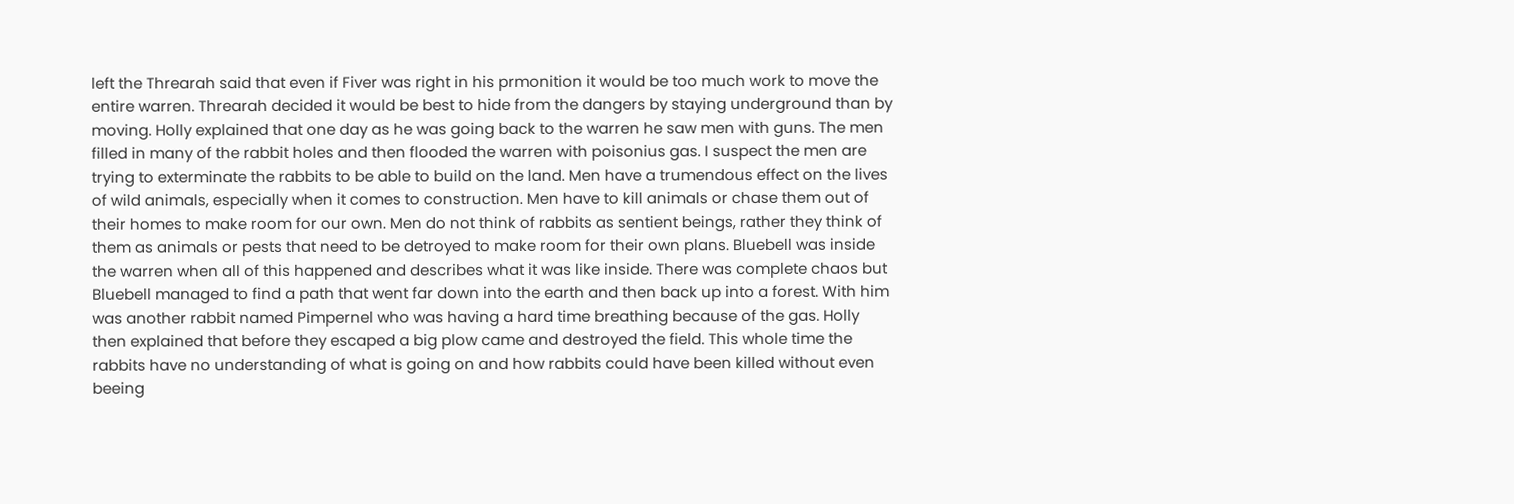left the Threarah said that even if Fiver was right in his prmonition it would be too much work to move the entire warren. Threarah decided it would be best to hide from the dangers by staying underground than by moving. Holly explained that one day as he was going back to the warren he saw men with guns. The men filled in many of the rabbit holes and then flooded the warren with poisonius gas. I suspect the men are trying to exterminate the rabbits to be able to build on the land. Men have a trumendous effect on the lives of wild animals, especially when it comes to construction. Men have to kill animals or chase them out of their homes to make room for our own. Men do not think of rabbits as sentient beings, rather they think of them as animals or pests that need to be detroyed to make room for their own plans. Bluebell was inside the warren when all of this happened and describes what it was like inside. There was complete chaos but Bluebell managed to find a path that went far down into the earth and then back up into a forest. With him was another rabbit named Pimpernel who was having a hard time breathing because of the gas. Holly then explained that before they escaped a big plow came and destroyed the field. This whole time the rabbits have no understanding of what is going on and how rabbits could have been killed without even beeing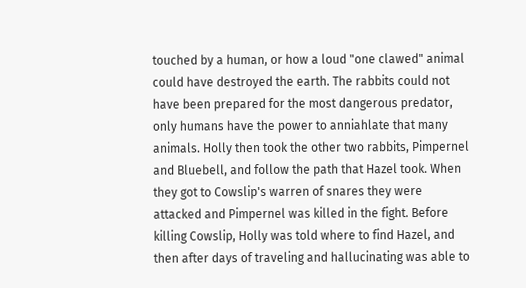touched by a human, or how a loud "one clawed" animal could have destroyed the earth. The rabbits could not have been prepared for the most dangerous predator, only humans have the power to anniahlate that many animals. Holly then took the other two rabbits, Pimpernel and Bluebell, and follow the path that Hazel took. When they got to Cowslip's warren of snares they were attacked and Pimpernel was killed in the fight. Before killing Cowslip, Holly was told where to find Hazel, and then after days of traveling and hallucinating was able to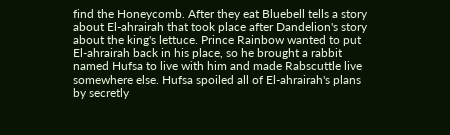find the Honeycomb. After they eat Bluebell tells a story about El-ahrairah that took place after Dandelion's story about the king's lettuce. Prince Rainbow wanted to put El-ahrairah back in his place, so he brought a rabbit named Hufsa to live with him and made Rabscuttle live somewhere else. Hufsa spoiled all of El-ahrairah's plans by secretly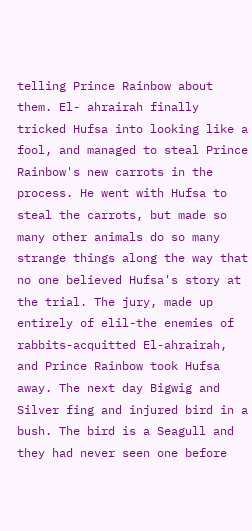telling Prince Rainbow about them. El- ahrairah finally tricked Hufsa into looking like a fool, and managed to steal Prince Rainbow's new carrots in the process. He went with Hufsa to steal the carrots, but made so many other animals do so many strange things along the way that no one believed Hufsa's story at the trial. The jury, made up entirely of elil-the enemies of rabbits-acquitted El-ahrairah, and Prince Rainbow took Hufsa away. The next day Bigwig and Silver fing and injured bird in a bush. The bird is a Seagull and they had never seen one before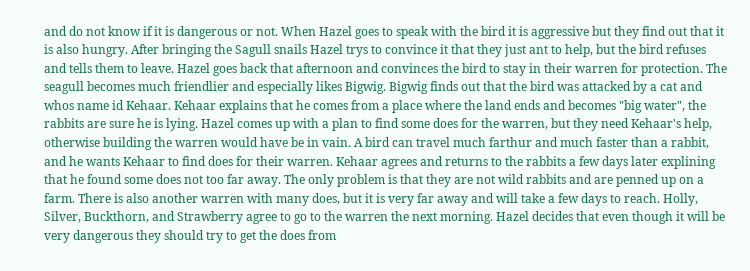and do not know if it is dangerous or not. When Hazel goes to speak with the bird it is aggressive but they find out that it is also hungry. After bringing the Sagull snails Hazel trys to convince it that they just ant to help, but the bird refuses and tells them to leave. Hazel goes back that afternoon and convinces the bird to stay in their warren for protection. The seagull becomes much friendlier and especially likes Bigwig. Bigwig finds out that the bird was attacked by a cat and whos name id Kehaar. Kehaar explains that he comes from a place where the land ends and becomes "big water", the rabbits are sure he is lying. Hazel comes up with a plan to find some does for the warren, but they need Kehaar's help, otherwise building the warren would have be in vain. A bird can travel much farthur and much faster than a rabbit, and he wants Kehaar to find does for their warren. Kehaar agrees and returns to the rabbits a few days later explining that he found some does not too far away. The only problem is that they are not wild rabbits and are penned up on a farm. There is also another warren with many does, but it is very far away and will take a few days to reach. Holly, Silver, Buckthorn, and Strawberry agree to go to the warren the next morning. Hazel decides that even though it will be very dangerous they should try to get the does from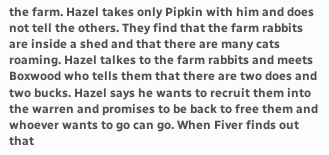the farm. Hazel takes only Pipkin with him and does not tell the others. They find that the farm rabbits are inside a shed and that there are many cats roaming. Hazel talkes to the farm rabbits and meets Boxwood who tells them that there are two does and two bucks. Hazel says he wants to recruit them into the warren and promises to be back to free them and whoever wants to go can go. When Fiver finds out that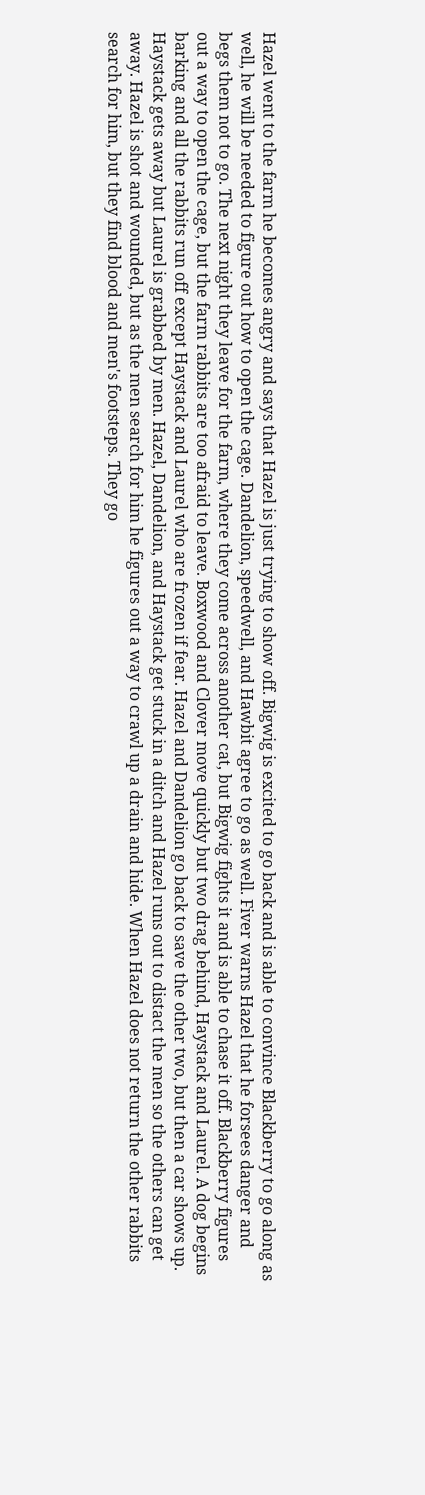Hazel went to the farm he becomes angry and says that Hazel is just trying to show off. Bigwig is excited to go back and is able to convince Blackberry to go along as well, he will be needed to figure out how to open the cage. Dandelion, speedwell, and Hawbit agree to go as well. Fiver warns Hazel that he forsees danger and begs them not to go. The next night they leave for the farm, where they come across another cat, but Bigwig fights it and is able to chase it off. Blackberry figures out a way to open the cage, but the farm rabbits are too afraid to leave. Boxwood and Clover move quickly but two drag behind, Haystack and Laurel. A dog begins barking and all the rabbits run off except Haystack and Laurel who are frozen if fear. Hazel and Dandelion go back to save the other two, but then a car shows up. Haystack gets away but Laurel is grabbed by men. Hazel, Dandelion, and Haystack get stuck in a ditch and Hazel runs out to distact the men so the others can get away. Hazel is shot and wounded, but as the men search for him he figures out a way to crawl up a drain and hide. When Hazel does not return the other rabbits search for him, but they find blood and men's footsteps. They go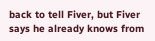back to tell Fiver, but Fiver says he already knows from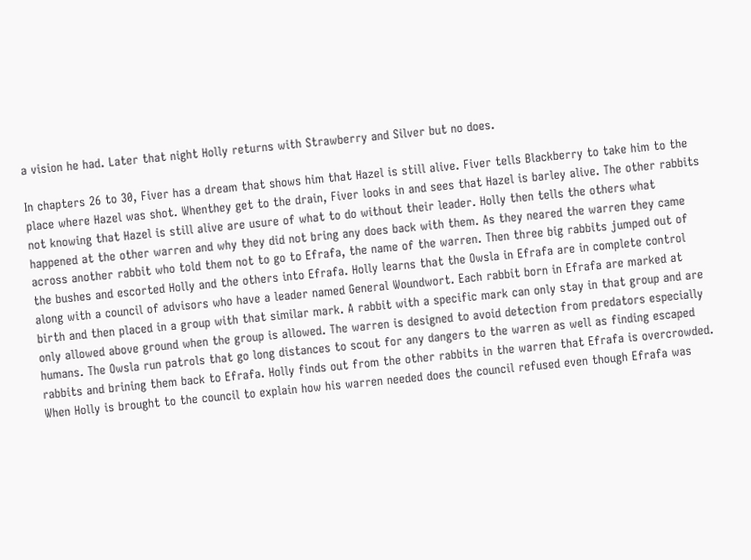a vision he had. Later that night Holly returns with Strawberry and Silver but no does.

In chapters 26 to 30, Fiver has a dream that shows him that Hazel is still alive. Fiver tells Blackberry to take him to the place where Hazel was shot. Whenthey get to the drain, Fiver looks in and sees that Hazel is barley alive. The other rabbits not knowing that Hazel is still alive are usure of what to do without their leader. Holly then tells the others what happened at the other warren and why they did not bring any does back with them. As they neared the warren they came across another rabbit who told them not to go to Efrafa, the name of the warren. Then three big rabbits jumped out of the bushes and escorted Holly and the others into Efrafa. Holly learns that the Owsla in Efrafa are in complete control along with a council of advisors who have a leader named General Woundwort. Each rabbit born in Efrafa are marked at birth and then placed in a group with that similar mark. A rabbit with a specific mark can only stay in that group and are only allowed above ground when the group is allowed. The warren is designed to avoid detection from predators especially humans. The Owsla run patrols that go long distances to scout for any dangers to the warren as well as finding escaped rabbits and brining them back to Efrafa. Holly finds out from the other rabbits in the warren that Efrafa is overcrowded. When Holly is brought to the council to explain how his warren needed does the council refused even though Efrafa was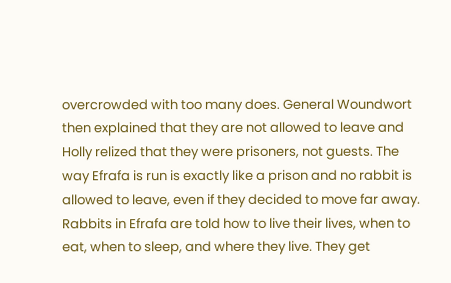overcrowded with too many does. General Woundwort then explained that they are not allowed to leave and Holly relized that they were prisoners, not guests. The way Efrafa is run is exactly like a prison and no rabbit is allowed to leave, even if they decided to move far away. Rabbits in Efrafa are told how to live their lives, when to eat, when to sleep, and where they live. They get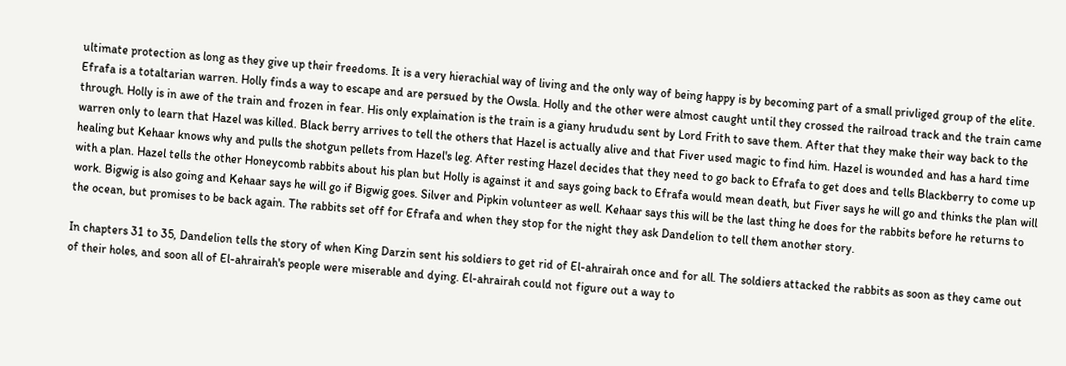ultimate protection as long as they give up their freedoms. It is a very hierachial way of living and the only way of being happy is by becoming part of a small privliged group of the elite. Efrafa is a totaltarian warren. Holly finds a way to escape and are persued by the Owsla. Holly and the other were almost caught until they crossed the railroad track and the train came through. Holly is in awe of the train and frozen in fear. His only explaination is the train is a giany hrududu sent by Lord Frith to save them. After that they make their way back to the warren only to learn that Hazel was killed. Black berry arrives to tell the others that Hazel is actually alive and that Fiver used magic to find him. Hazel is wounded and has a hard time healing but Kehaar knows why and pulls the shotgun pellets from Hazel's leg. After resting Hazel decides that they need to go back to Efrafa to get does and tells Blackberry to come up with a plan. Hazel tells the other Honeycomb rabbits about his plan but Holly is against it and says going back to Efrafa would mean death, but Fiver says he will go and thinks the plan will work. Bigwig is also going and Kehaar says he will go if Bigwig goes. Silver and Pipkin volunteer as well. Kehaar says this will be the last thing he does for the rabbits before he returns to the ocean, but promises to be back again. The rabbits set off for Efrafa and when they stop for the night they ask Dandelion to tell them another story.

In chapters 31 to 35, Dandelion tells the story of when King Darzin sent his soldiers to get rid of El-ahrairah once and for all. The soldiers attacked the rabbits as soon as they came out of their holes, and soon all of El-ahrairah's people were miserable and dying. El-ahrairah could not figure out a way to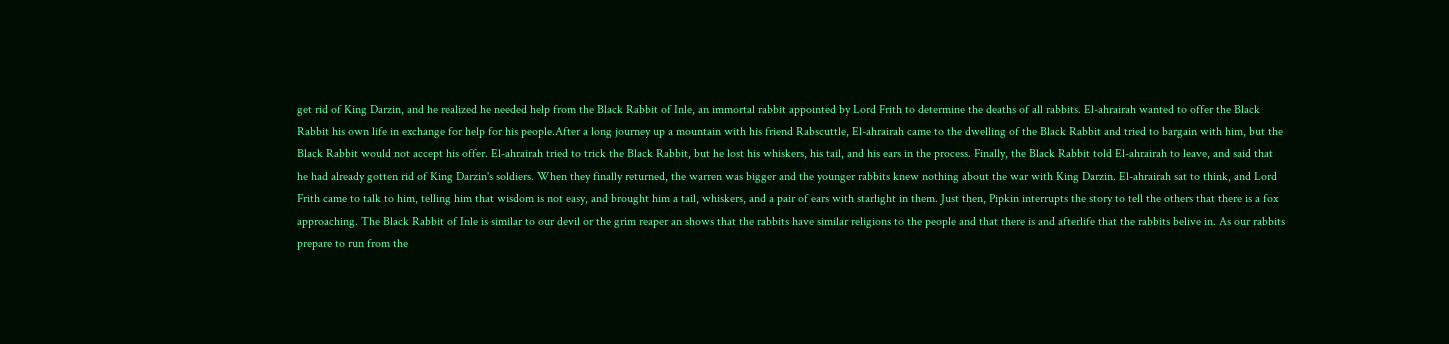get rid of King Darzin, and he realized he needed help from the Black Rabbit of Inle, an immortal rabbit appointed by Lord Frith to determine the deaths of all rabbits. El-ahrairah wanted to offer the Black Rabbit his own life in exchange for help for his people.After a long journey up a mountain with his friend Rabscuttle, El-ahrairah came to the dwelling of the Black Rabbit and tried to bargain with him, but the Black Rabbit would not accept his offer. El-ahrairah tried to trick the Black Rabbit, but he lost his whiskers, his tail, and his ears in the process. Finally, the Black Rabbit told El-ahrairah to leave, and said that he had already gotten rid of King Darzin's soldiers. When they finally returned, the warren was bigger and the younger rabbits knew nothing about the war with King Darzin. El-ahrairah sat to think, and Lord Frith came to talk to him, telling him that wisdom is not easy, and brought him a tail, whiskers, and a pair of ears with starlight in them. Just then, Pipkin interrupts the story to tell the others that there is a fox approaching. The Black Rabbit of Inle is similar to our devil or the grim reaper an shows that the rabbits have similar religions to the people and that there is and afterlife that the rabbits belive in. As our rabbits prepare to run from the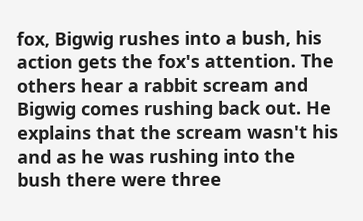fox, Bigwig rushes into a bush, his action gets the fox's attention. The others hear a rabbit scream and Bigwig comes rushing back out. He explains that the scream wasn't his and as he was rushing into the bush there were three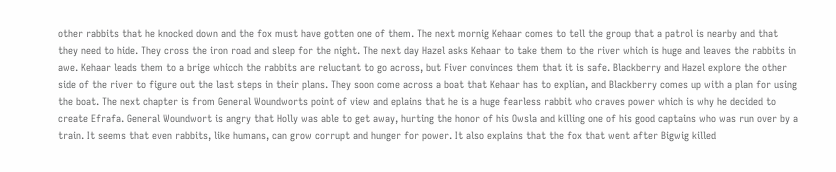other rabbits that he knocked down and the fox must have gotten one of them. The next mornig Kehaar comes to tell the group that a patrol is nearby and that they need to hide. They cross the iron road and sleep for the night. The next day Hazel asks Kehaar to take them to the river which is huge and leaves the rabbits in awe. Kehaar leads them to a brige whicch the rabbits are reluctant to go across, but Fiver convinces them that it is safe. Blackberry and Hazel explore the other side of the river to figure out the last steps in their plans. They soon come across a boat that Kehaar has to explian, and Blackberry comes up with a plan for using the boat. The next chapter is from General Woundworts point of view and eplains that he is a huge fearless rabbit who craves power which is why he decided to create Efrafa. General Woundwort is angry that Holly was able to get away, hurting the honor of his Owsla and killing one of his good captains who was run over by a train. It seems that even rabbits, like humans, can grow corrupt and hunger for power. It also explains that the fox that went after Bigwig killed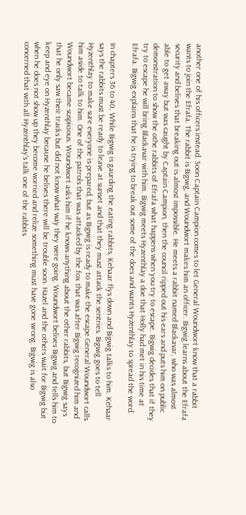another one of his officers instead. Soon Captain Campion comes to let General Woundwort know that a rabbit wants to join the Efrafa. The rabbit is Bigwig, and Woundwort makes him an officer. Bigwig learns about the Efrafa security and belives that breaking out is almost impossible. He meets a rabbit named Blackavar, who was almost able to get away but was caught by Captain Campion, then the council ripped out his ears and puts him on public demonstration to show the othe rabbits of Efrafa what happens when you try to escape. Bigwig decides that if they try to escape he will bring Blackavar with him. Bigwig meets Hyzenthlay a doe that Holly had met in his time at Efrafa. Bigwig explains that he is trying to break out some of the does and wants Hyzenthlay to spread the word.

In chapters 36 to 40, While Bigwig is gaurding the eating rabbits, Kehaar flys down and Bigwig talks to him. Kehaar says the rabbits must be ready to leave at sunset and that they must attack the sentries. Bigwig goes to tell Hyzenthlay to make sure everyone is prepared, but as Bigwig is ready to make the escape General Woundwort calls him aside to talk to him. One of the patrols that was attacked by the fox that was after Bigwig recognized him and Woundwort became suspicious. Woundwort asks him if he knows anything about the other rabbits, but Bigwig says that he only saw their tracks but did not know what way they were going. Woundwort belives Bigwig and tells him to keep and eye on Hyzenthlay because he belives there will be trouble soon. Hazel and the others wait for Bigwig but when he does not show up they become worried and relize something must have gone wrong. Bigwig is also concerned that with all Hyzenthlay's talk one of the rabbits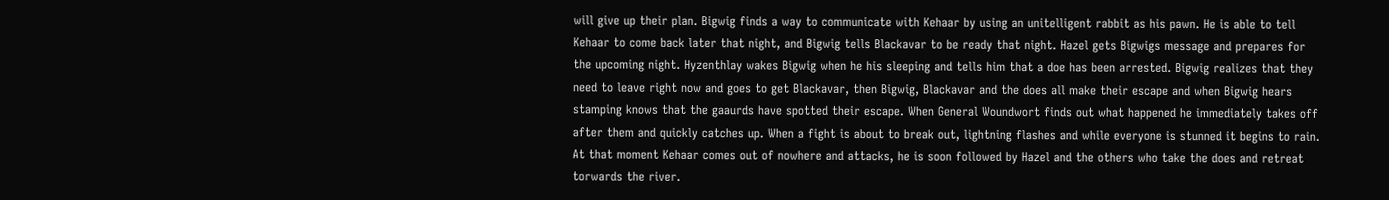will give up their plan. Bigwig finds a way to communicate with Kehaar by using an unitelligent rabbit as his pawn. He is able to tell Kehaar to come back later that night, and Bigwig tells Blackavar to be ready that night. Hazel gets Bigwigs message and prepares for the upcoming night. Hyzenthlay wakes Bigwig when he his sleeping and tells him that a doe has been arrested. Bigwig realizes that they need to leave right now and goes to get Blackavar, then Bigwig, Blackavar and the does all make their escape and when Bigwig hears stamping knows that the gaaurds have spotted their escape. When General Woundwort finds out what happened he immediately takes off after them and quickly catches up. When a fight is about to break out, lightning flashes and while everyone is stunned it begins to rain. At that moment Kehaar comes out of nowhere and attacks, he is soon followed by Hazel and the others who take the does and retreat torwards the river.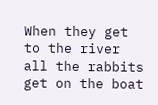When they get to the river all the rabbits get on the boat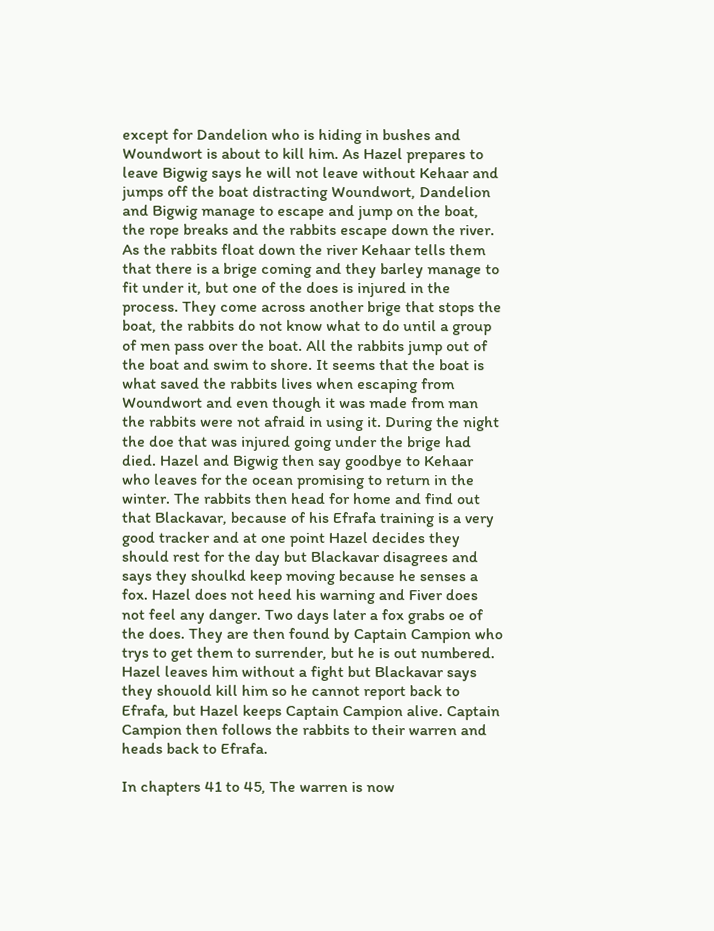except for Dandelion who is hiding in bushes and Woundwort is about to kill him. As Hazel prepares to leave Bigwig says he will not leave without Kehaar and jumps off the boat distracting Woundwort, Dandelion and Bigwig manage to escape and jump on the boat, the rope breaks and the rabbits escape down the river. As the rabbits float down the river Kehaar tells them that there is a brige coming and they barley manage to fit under it, but one of the does is injured in the process. They come across another brige that stops the boat, the rabbits do not know what to do until a group of men pass over the boat. All the rabbits jump out of the boat and swim to shore. It seems that the boat is what saved the rabbits lives when escaping from Woundwort and even though it was made from man the rabbits were not afraid in using it. During the night the doe that was injured going under the brige had died. Hazel and Bigwig then say goodbye to Kehaar who leaves for the ocean promising to return in the winter. The rabbits then head for home and find out that Blackavar, because of his Efrafa training is a very good tracker and at one point Hazel decides they should rest for the day but Blackavar disagrees and says they shoulkd keep moving because he senses a fox. Hazel does not heed his warning and Fiver does not feel any danger. Two days later a fox grabs oe of the does. They are then found by Captain Campion who trys to get them to surrender, but he is out numbered. Hazel leaves him without a fight but Blackavar says they shouold kill him so he cannot report back to Efrafa, but Hazel keeps Captain Campion alive. Captain Campion then follows the rabbits to their warren and heads back to Efrafa.

In chapters 41 to 45, The warren is now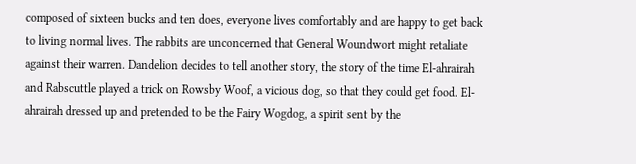composed of sixteen bucks and ten does, everyone lives comfortably and are happy to get back to living normal lives. The rabbits are unconcerned that General Woundwort might retaliate against their warren. Dandelion decides to tell another story, the story of the time El-ahrairah and Rabscuttle played a trick on Rowsby Woof, a vicious dog, so that they could get food. El-ahrairah dressed up and pretended to be the Fairy Wogdog, a spirit sent by the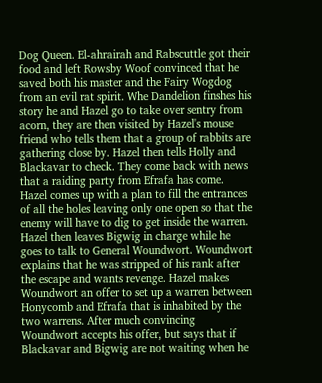Dog Queen. El-ahrairah and Rabscuttle got their food and left Rowsby Woof convinced that he saved both his master and the Fairy Wogdog from an evil rat spirit. Whe Dandelion finshes his story he and Hazel go to take over sentry from acorn, they are then visited by Hazel's mouse friend who tells them that a group of rabbits are gathering close by. Hazel then tells Holly and Blackavar to check. They come back with news that a raiding party from Efrafa has come. Hazel comes up with a plan to fill the entrances of all the holes leaving only one open so that the enemy will have to dig to get inside the warren. Hazel then leaves Bigwig in charge while he goes to talk to General Woundwort. Woundwort explains that he was stripped of his rank after the escape and wants revenge. Hazel makes Woundwort an offer to set up a warren between Honycomb and Efrafa that is inhabited by the two warrens. After much convincing Woundwort accepts his offer, but says that if Blackavar and Bigwig are not waiting when he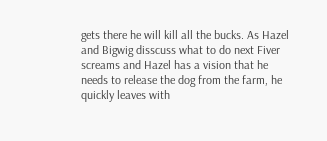gets there he will kill all the bucks. As Hazel and Bigwig disscuss what to do next Fiver screams and Hazel has a vision that he needs to release the dog from the farm, he quickly leaves with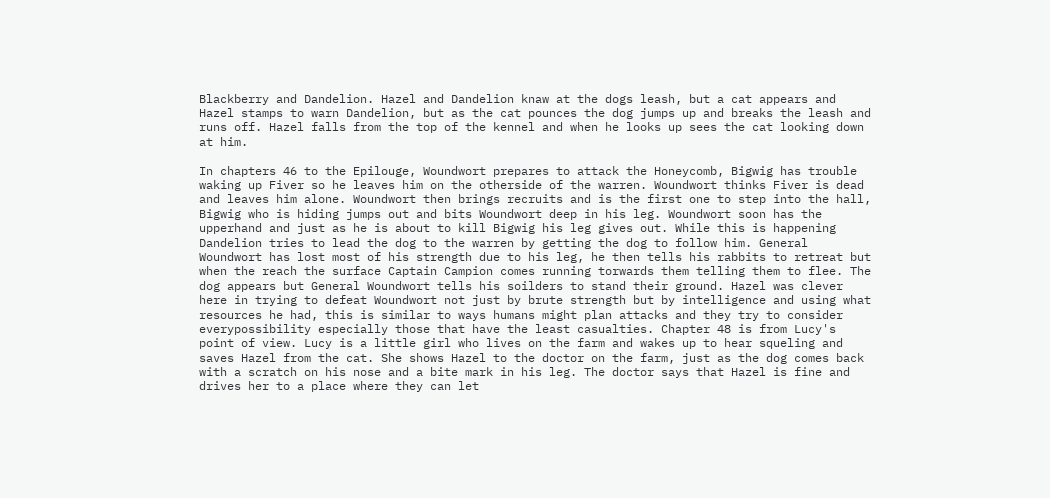Blackberry and Dandelion. Hazel and Dandelion knaw at the dogs leash, but a cat appears and Hazel stamps to warn Dandelion, but as the cat pounces the dog jumps up and breaks the leash and runs off. Hazel falls from the top of the kennel and when he looks up sees the cat looking down at him.

In chapters 46 to the Epilouge, Woundwort prepares to attack the Honeycomb, Bigwig has trouble waking up Fiver so he leaves him on the otherside of the warren. Woundwort thinks Fiver is dead and leaves him alone. Woundwort then brings recruits and is the first one to step into the hall, Bigwig who is hiding jumps out and bits Woundwort deep in his leg. Woundwort soon has the upperhand and just as he is about to kill Bigwig his leg gives out. While this is happening Dandelion tries to lead the dog to the warren by getting the dog to follow him. General Woundwort has lost most of his strength due to his leg, he then tells his rabbits to retreat but when the reach the surface Captain Campion comes running torwards them telling them to flee. The dog appears but General Woundwort tells his soilders to stand their ground. Hazel was clever here in trying to defeat Woundwort not just by brute strength but by intelligence and using what resources he had, this is similar to ways humans might plan attacks and they try to consider everypossibility especially those that have the least casualties. Chapter 48 is from Lucy's point of view. Lucy is a little girl who lives on the farm and wakes up to hear squeling and saves Hazel from the cat. She shows Hazel to the doctor on the farm, just as the dog comes back with a scratch on his nose and a bite mark in his leg. The doctor says that Hazel is fine and drives her to a place where they can let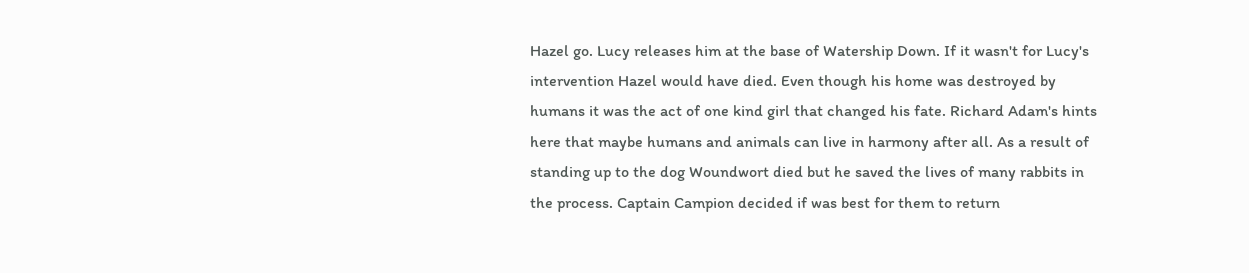Hazel go. Lucy releases him at the base of Watership Down. If it wasn't for Lucy's intervention Hazel would have died. Even though his home was destroyed by humans it was the act of one kind girl that changed his fate. Richard Adam's hints here that maybe humans and animals can live in harmony after all. As a result of standing up to the dog Woundwort died but he saved the lives of many rabbits in the process. Captain Campion decided if was best for them to return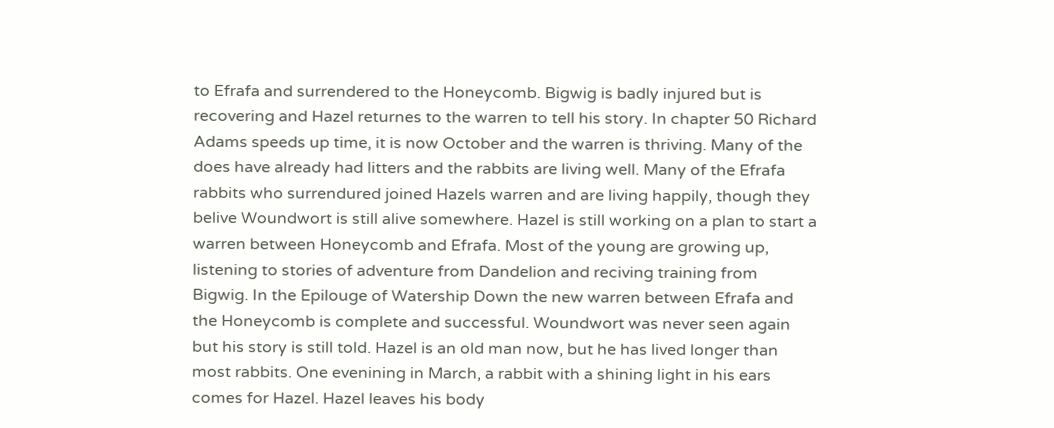to Efrafa and surrendered to the Honeycomb. Bigwig is badly injured but is recovering and Hazel returnes to the warren to tell his story. In chapter 50 Richard Adams speeds up time, it is now October and the warren is thriving. Many of the does have already had litters and the rabbits are living well. Many of the Efrafa rabbits who surrendured joined Hazels warren and are living happily, though they belive Woundwort is still alive somewhere. Hazel is still working on a plan to start a warren between Honeycomb and Efrafa. Most of the young are growing up, listening to stories of adventure from Dandelion and reciving training from Bigwig. In the Epilouge of Watership Down the new warren between Efrafa and the Honeycomb is complete and successful. Woundwort was never seen again but his story is still told. Hazel is an old man now, but he has lived longer than most rabbits. One evenining in March, a rabbit with a shining light in his ears comes for Hazel. Hazel leaves his body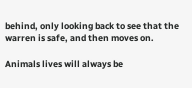behind, only looking back to see that the warren is safe, and then moves on.

Animals lives will always be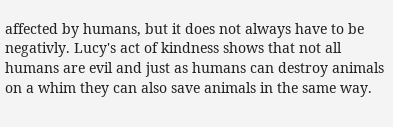affected by humans, but it does not always have to be negativly. Lucy's act of kindness shows that not all humans are evil and just as humans can destroy animals on a whim they can also save animals in the same way.